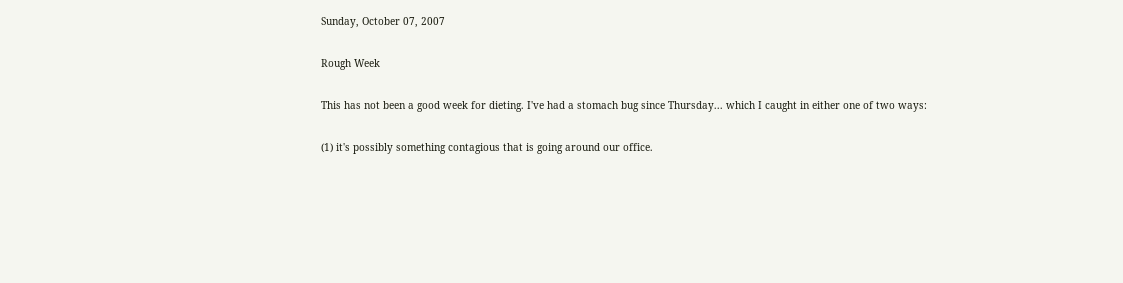Sunday, October 07, 2007

Rough Week

This has not been a good week for dieting. I've had a stomach bug since Thursday... which I caught in either one of two ways:

(1) it's possibly something contagious that is going around our office.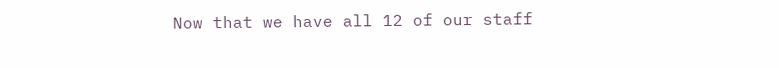Now that we have all 12 of our staff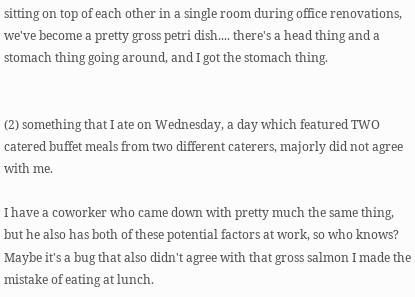sitting on top of each other in a single room during office renovations, we've become a pretty gross petri dish.... there's a head thing and a stomach thing going around, and I got the stomach thing.


(2) something that I ate on Wednesday, a day which featured TWO catered buffet meals from two different caterers, majorly did not agree with me.

I have a coworker who came down with pretty much the same thing, but he also has both of these potential factors at work, so who knows? Maybe it's a bug that also didn't agree with that gross salmon I made the mistake of eating at lunch.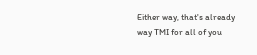Either way, that's already way TMI for all of you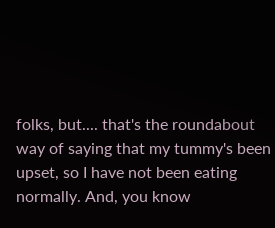folks, but.... that's the roundabout way of saying that my tummy's been upset, so I have not been eating normally. And, you know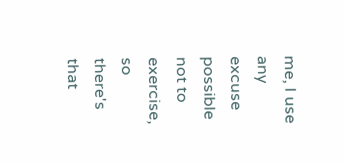me, I use any excuse possible not to exercise, so there's that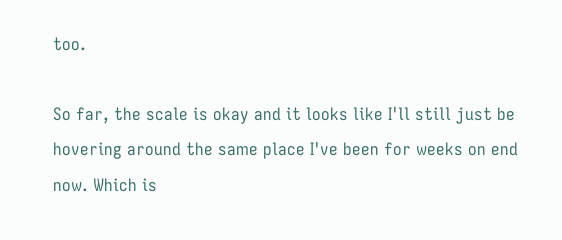too.

So far, the scale is okay and it looks like I'll still just be hovering around the same place I've been for weeks on end now. Which is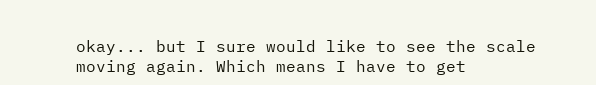okay... but I sure would like to see the scale moving again. Which means I have to get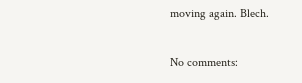moving again. Blech.

No comments: